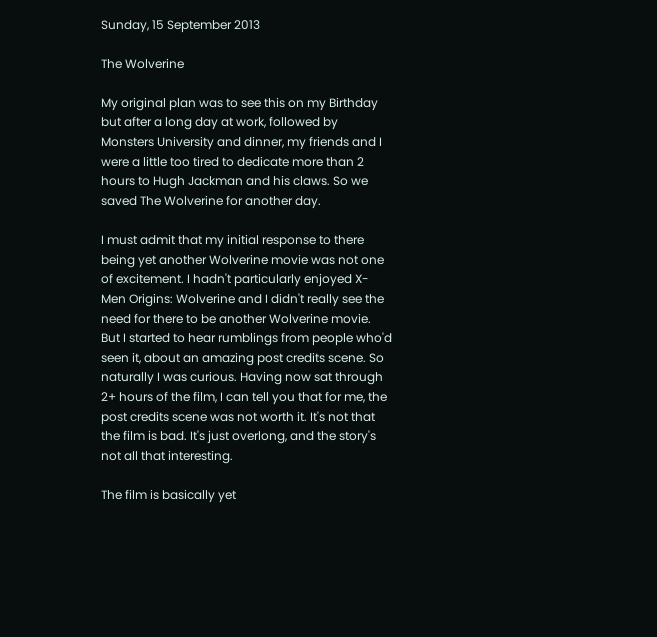Sunday, 15 September 2013

The Wolverine

My original plan was to see this on my Birthday but after a long day at work, followed by Monsters University and dinner, my friends and I were a little too tired to dedicate more than 2 hours to Hugh Jackman and his claws. So we saved The Wolverine for another day.

I must admit that my initial response to there being yet another Wolverine movie was not one of excitement. I hadn't particularly enjoyed X-Men Origins: Wolverine and I didn't really see the need for there to be another Wolverine movie. But I started to hear rumblings from people who'd seen it, about an amazing post credits scene. So naturally I was curious. Having now sat through 2+ hours of the film, I can tell you that for me, the post credits scene was not worth it. It's not that the film is bad. It's just overlong, and the story's not all that interesting.

The film is basically yet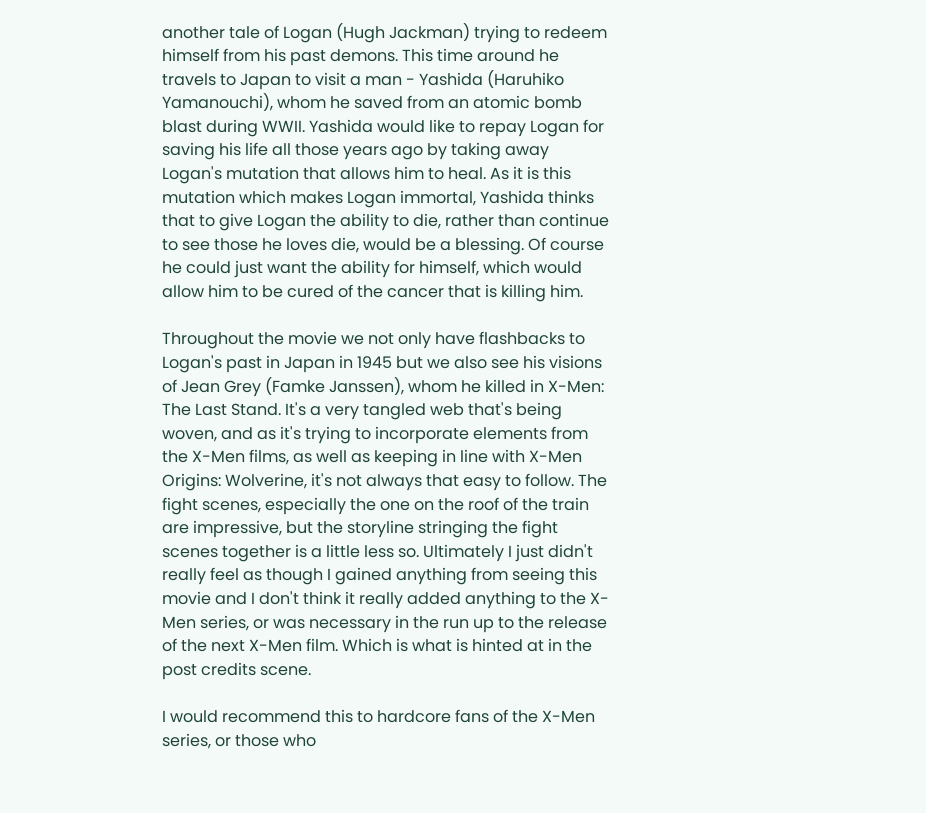another tale of Logan (Hugh Jackman) trying to redeem himself from his past demons. This time around he travels to Japan to visit a man - Yashida (Haruhiko Yamanouchi), whom he saved from an atomic bomb blast during WWII. Yashida would like to repay Logan for saving his life all those years ago by taking away Logan's mutation that allows him to heal. As it is this mutation which makes Logan immortal, Yashida thinks that to give Logan the ability to die, rather than continue to see those he loves die, would be a blessing. Of course he could just want the ability for himself, which would allow him to be cured of the cancer that is killing him.

Throughout the movie we not only have flashbacks to Logan's past in Japan in 1945 but we also see his visions of Jean Grey (Famke Janssen), whom he killed in X-Men: The Last Stand. It's a very tangled web that's being woven, and as it's trying to incorporate elements from the X-Men films, as well as keeping in line with X-Men Origins: Wolverine, it's not always that easy to follow. The fight scenes, especially the one on the roof of the train are impressive, but the storyline stringing the fight scenes together is a little less so. Ultimately I just didn't really feel as though I gained anything from seeing this movie and I don't think it really added anything to the X-Men series, or was necessary in the run up to the release of the next X-Men film. Which is what is hinted at in the post credits scene.

I would recommend this to hardcore fans of the X-Men series, or those who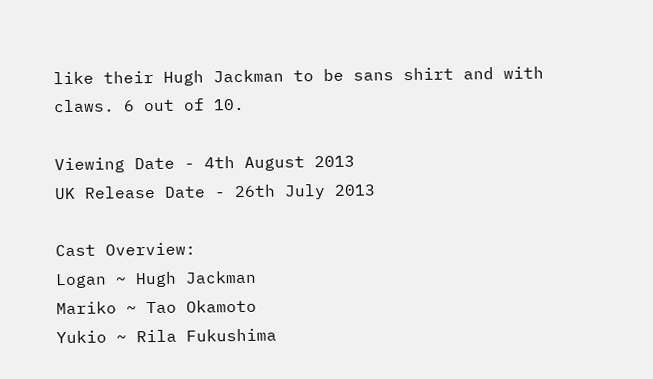like their Hugh Jackman to be sans shirt and with claws. 6 out of 10.

Viewing Date - 4th August 2013
UK Release Date - 26th July 2013

Cast Overview:
Logan ~ Hugh Jackman
Mariko ~ Tao Okamoto
Yukio ~ Rila Fukushima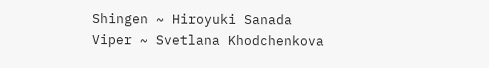Shingen ~ Hiroyuki Sanada
Viper ~ Svetlana Khodchenkova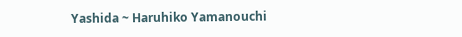Yashida ~ Haruhiko Yamanouchi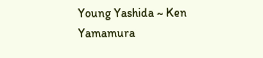Young Yashida ~ Ken Yamamura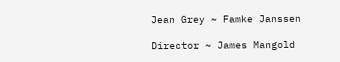Jean Grey ~ Famke Janssen

Director ~ James Mangold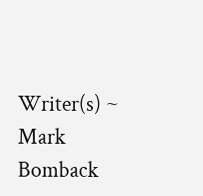Writer(s) ~ Mark Bomback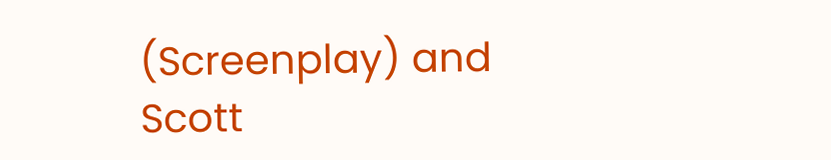(Screenplay) and Scott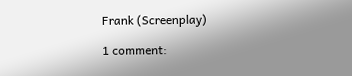Frank (Screenplay)

1 comment: